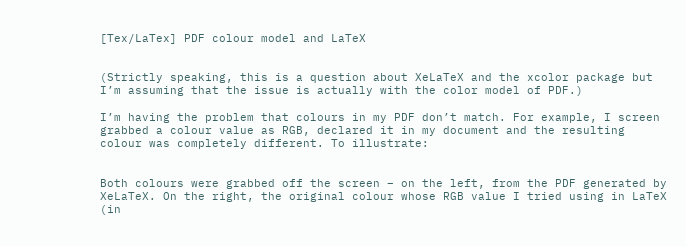[Tex/LaTex] PDF colour model and LaTeX


(Strictly speaking, this is a question about XeLaTeX and the xcolor package but I’m assuming that the issue is actually with the color model of PDF.)

I’m having the problem that colours in my PDF don’t match. For example, I screen grabbed a colour value as RGB, declared it in my document and the resulting colour was completely different. To illustrate:


Both colours were grabbed off the screen – on the left, from the PDF generated by XeLaTeX. On the right, the original colour whose RGB value I tried using in LaTeX (in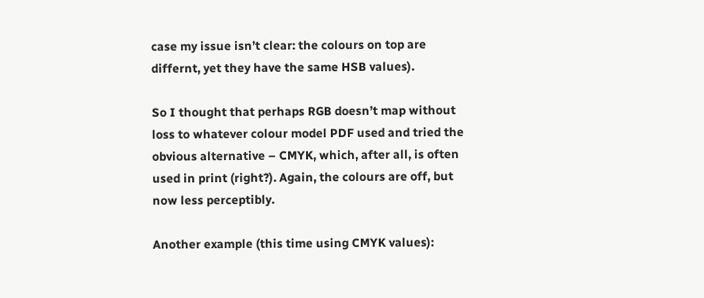case my issue isn’t clear: the colours on top are differnt, yet they have the same HSB values).

So I thought that perhaps RGB doesn’t map without loss to whatever colour model PDF used and tried the obvious alternative – CMYK, which, after all, is often used in print (right?). Again, the colours are off, but now less perceptibly.

Another example (this time using CMYK values):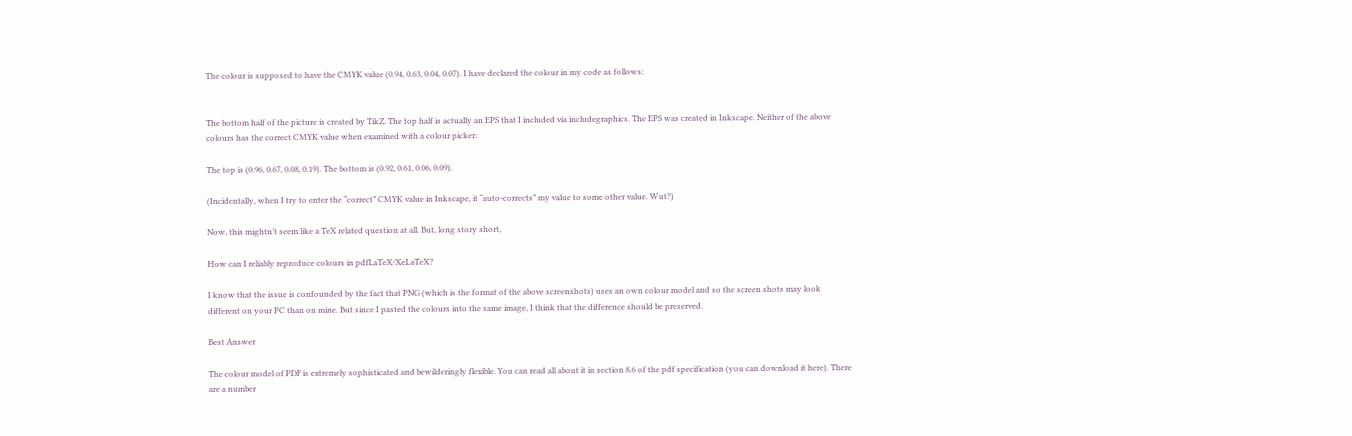The colour is supposed to have the CMYK value (0.94, 0.63, 0.04, 0.07). I have declared the colour in my code as follows:


The bottom half of the picture is created by TikZ. The top half is actually an EPS that I included via includegraphics. The EPS was created in Inkscape. Neither of the above colours has the correct CMYK value when examined with a colour picker:

The top is (0.96, 0.67, 0.08, 0.19). The bottom is (0.92, 0.61, 0.06, 0.09).

(Incidentally, when I try to enter the “correct” CMYK value in Inkscape, it “auto-corrects” my value to some other value. Wut?)

Now, this mightn’t seem like a TeX related question at all. But, long story short,

How can I reliably reproduce colours in pdfLaTeX/XeLaTeX?

I know that the issue is confounded by the fact that PNG (which is the format of the above screenshots) uses an own colour model and so the screen shots may look different on your PC than on mine. But since I pasted the colours into the same image, I think that the difference should be preserved.

Best Answer

The colour model of PDF is extremely sophisticated and bewilderingly flexible. You can read all about it in section 8.6 of the pdf specification (you can download it here). There are a number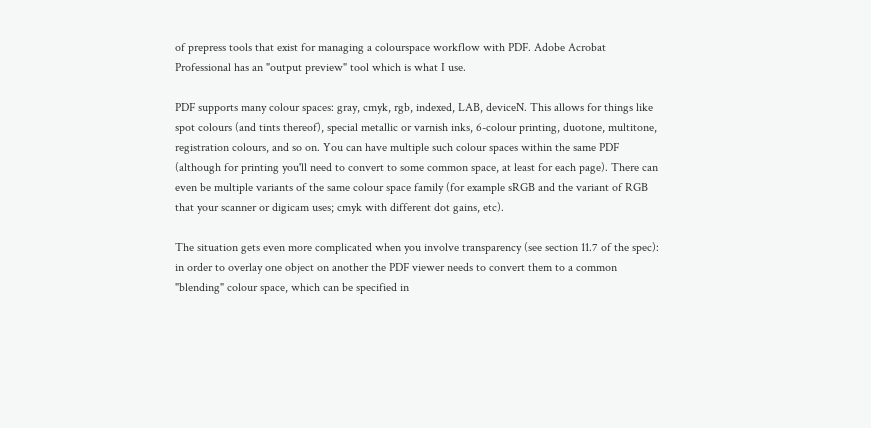of prepress tools that exist for managing a colourspace workflow with PDF. Adobe Acrobat Professional has an "output preview" tool which is what I use.

PDF supports many colour spaces: gray, cmyk, rgb, indexed, LAB, deviceN. This allows for things like spot colours (and tints thereof), special metallic or varnish inks, 6-colour printing, duotone, multitone, registration colours, and so on. You can have multiple such colour spaces within the same PDF (although for printing you'll need to convert to some common space, at least for each page). There can even be multiple variants of the same colour space family (for example sRGB and the variant of RGB that your scanner or digicam uses; cmyk with different dot gains, etc).

The situation gets even more complicated when you involve transparency (see section 11.7 of the spec): in order to overlay one object on another the PDF viewer needs to convert them to a common "blending" colour space, which can be specified in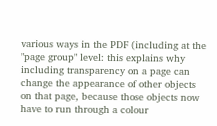various ways in the PDF (including at the "page group" level: this explains why including transparency on a page can change the appearance of other objects on that page, because those objects now have to run through a colour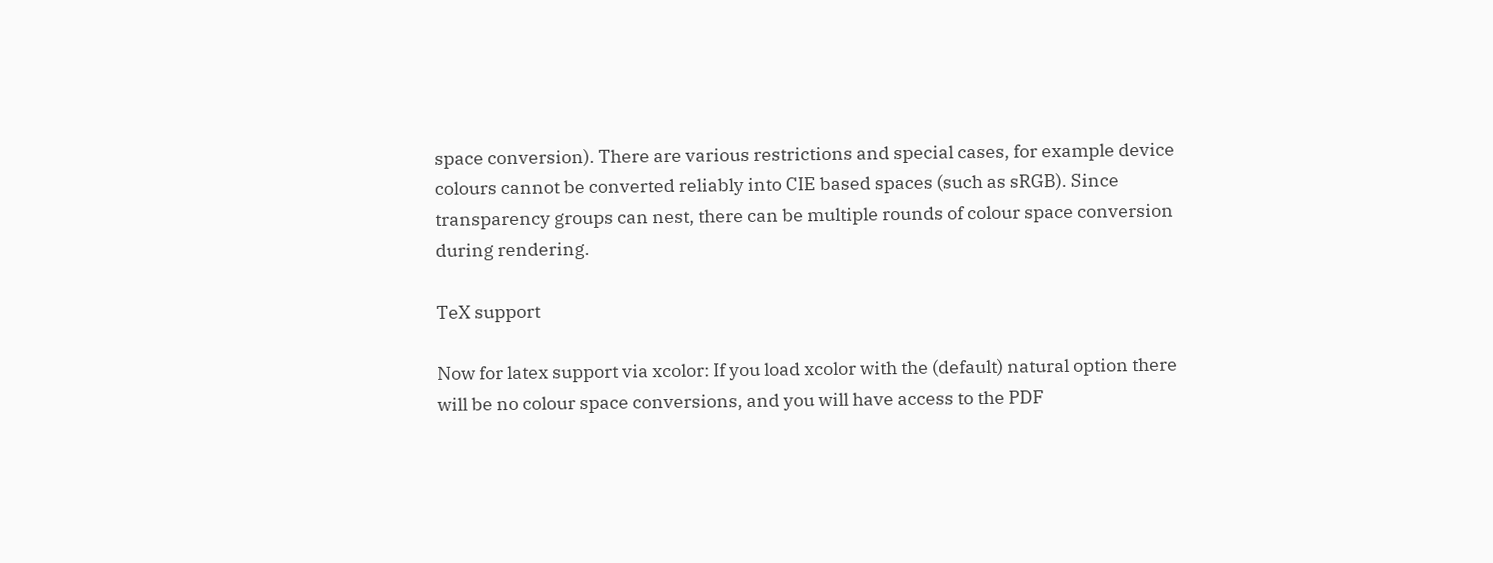space conversion). There are various restrictions and special cases, for example device colours cannot be converted reliably into CIE based spaces (such as sRGB). Since transparency groups can nest, there can be multiple rounds of colour space conversion during rendering.

TeX support

Now for latex support via xcolor: If you load xcolor with the (default) natural option there will be no colour space conversions, and you will have access to the PDF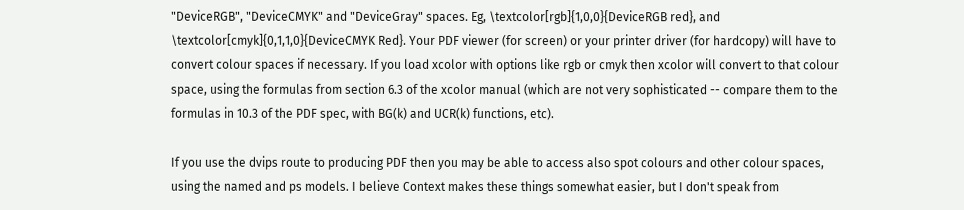"DeviceRGB", "DeviceCMYK" and "DeviceGray" spaces. Eg, \textcolor[rgb]{1,0,0}{DeviceRGB red}, and \textcolor[cmyk]{0,1,1,0}{DeviceCMYK Red}. Your PDF viewer (for screen) or your printer driver (for hardcopy) will have to convert colour spaces if necessary. If you load xcolor with options like rgb or cmyk then xcolor will convert to that colour space, using the formulas from section 6.3 of the xcolor manual (which are not very sophisticated -- compare them to the formulas in 10.3 of the PDF spec, with BG(k) and UCR(k) functions, etc).

If you use the dvips route to producing PDF then you may be able to access also spot colours and other colour spaces, using the named and ps models. I believe Context makes these things somewhat easier, but I don't speak from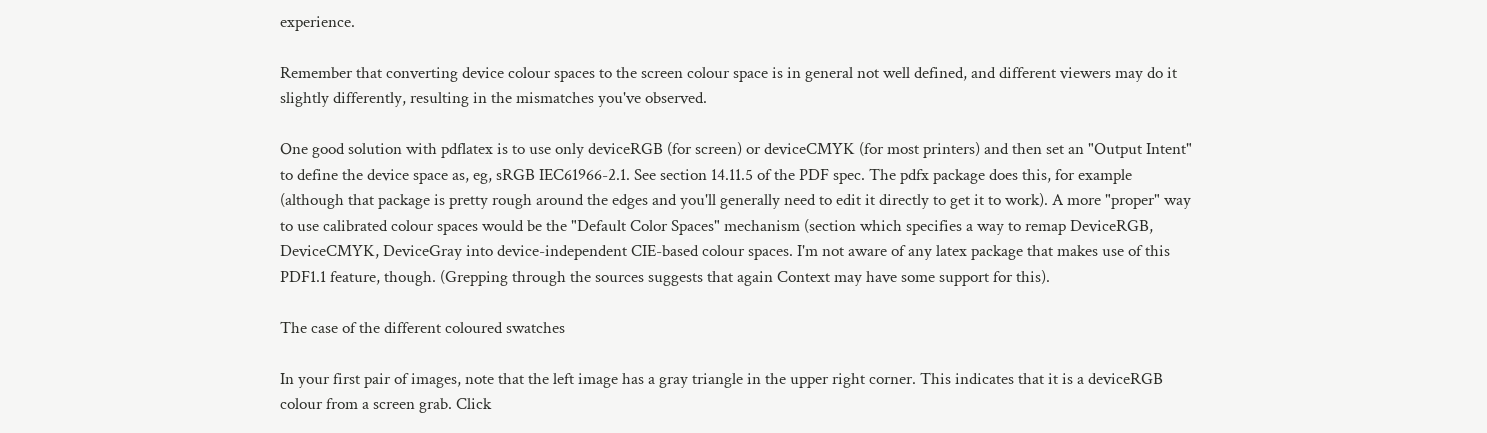experience.

Remember that converting device colour spaces to the screen colour space is in general not well defined, and different viewers may do it slightly differently, resulting in the mismatches you've observed.

One good solution with pdflatex is to use only deviceRGB (for screen) or deviceCMYK (for most printers) and then set an "Output Intent" to define the device space as, eg, sRGB IEC61966-2.1. See section 14.11.5 of the PDF spec. The pdfx package does this, for example (although that package is pretty rough around the edges and you'll generally need to edit it directly to get it to work). A more "proper" way to use calibrated colour spaces would be the "Default Color Spaces" mechanism (section which specifies a way to remap DeviceRGB, DeviceCMYK, DeviceGray into device-independent CIE-based colour spaces. I'm not aware of any latex package that makes use of this PDF1.1 feature, though. (Grepping through the sources suggests that again Context may have some support for this).

The case of the different coloured swatches

In your first pair of images, note that the left image has a gray triangle in the upper right corner. This indicates that it is a deviceRGB colour from a screen grab. Click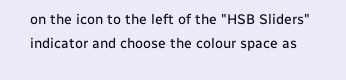on the icon to the left of the "HSB Sliders" indicator and choose the colour space as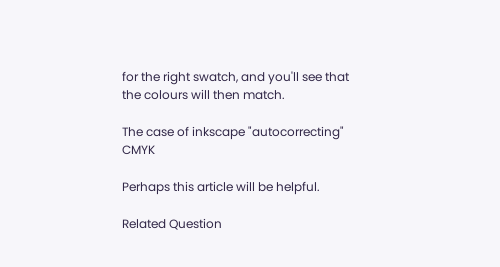for the right swatch, and you'll see that the colours will then match.

The case of inkscape "autocorrecting" CMYK

Perhaps this article will be helpful.

Related Question